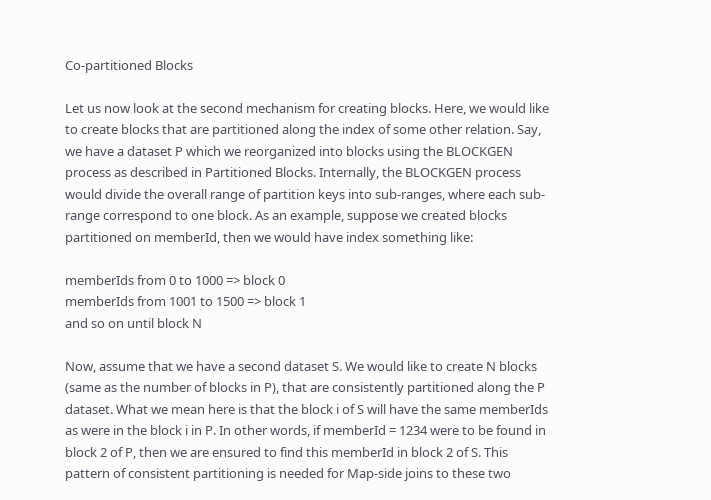Co-partitioned Blocks

Let us now look at the second mechanism for creating blocks. Here, we would like to create blocks that are partitioned along the index of some other relation. Say, we have a dataset P which we reorganized into blocks using the BLOCKGEN process as described in Partitioned Blocks. Internally, the BLOCKGEN process would divide the overall range of partition keys into sub-ranges, where each sub-range correspond to one block. As an example, suppose we created blocks partitioned on memberId, then we would have index something like:

memberIds from 0 to 1000 => block 0
memberIds from 1001 to 1500 => block 1
and so on until block N

Now, assume that we have a second dataset S. We would like to create N blocks (same as the number of blocks in P), that are consistently partitioned along the P dataset. What we mean here is that the block i of S will have the same memberIds as were in the block i in P. In other words, if memberId = 1234 were to be found in block 2 of P, then we are ensured to find this memberId in block 2 of S. This pattern of consistent partitioning is needed for Map-side joins to these two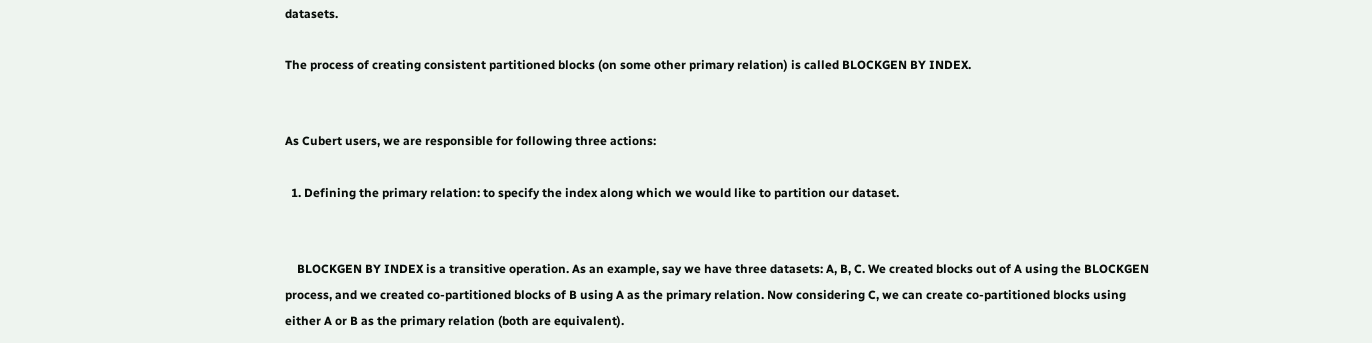datasets.

The process of creating consistent partitioned blocks (on some other primary relation) is called BLOCKGEN BY INDEX.


As Cubert users, we are responsible for following three actions:

  1. Defining the primary relation: to specify the index along which we would like to partition our dataset.


    BLOCKGEN BY INDEX is a transitive operation. As an example, say we have three datasets: A, B, C. We created blocks out of A using the BLOCKGEN process, and we created co-partitioned blocks of B using A as the primary relation. Now considering C, we can create co-partitioned blocks using either A or B as the primary relation (both are equivalent).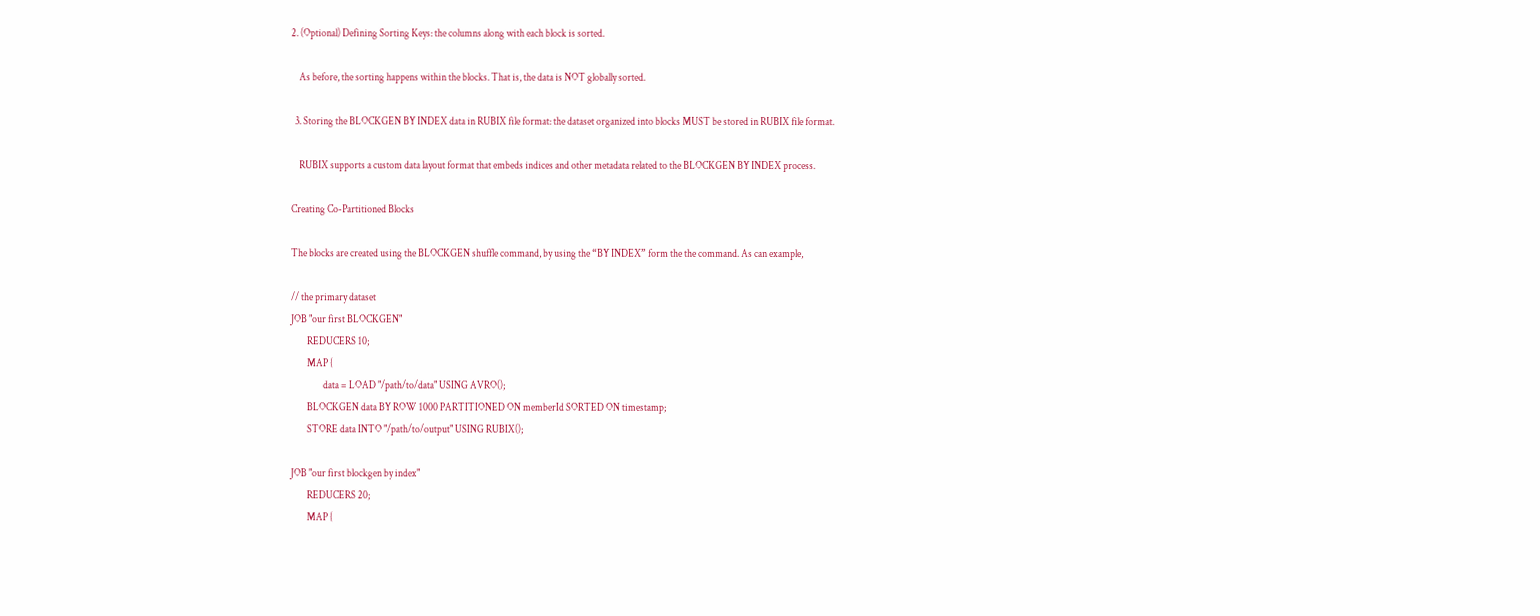2. (Optional) Defining Sorting Keys: the columns along with each block is sorted.

    As before, the sorting happens within the blocks. That is, the data is NOT globally sorted.

  3. Storing the BLOCKGEN BY INDEX data in RUBIX file format: the dataset organized into blocks MUST be stored in RUBIX file format.

    RUBIX supports a custom data layout format that embeds indices and other metadata related to the BLOCKGEN BY INDEX process.

Creating Co-Partitioned Blocks

The blocks are created using the BLOCKGEN shuffle command, by using the “BY INDEX” form the the command. As can example,

// the primary dataset
JOB "our first BLOCKGEN"
        REDUCERS 10;
        MAP {
                data = LOAD "/path/to/data" USING AVRO();
        BLOCKGEN data BY ROW 1000 PARTITIONED ON memberId SORTED ON timestamp;
        STORE data INTO "/path/to/output" USING RUBIX();

JOB "our first blockgen by index"
        REDUCERS 20;
        MAP {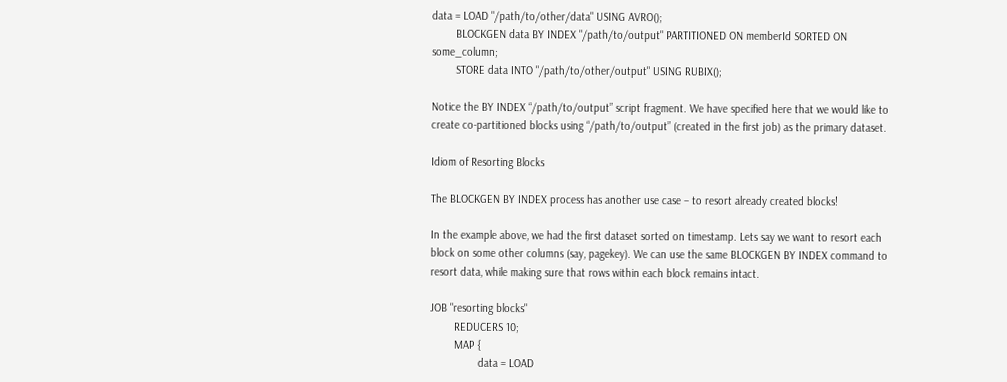data = LOAD "/path/to/other/data" USING AVRO();
        BLOCKGEN data BY INDEX "/path/to/output" PARTITIONED ON memberId SORTED ON some_column;
        STORE data INTO "/path/to/other/output" USING RUBIX();

Notice the BY INDEX “/path/to/output” script fragment. We have specified here that we would like to create co-partitioned blocks using “/path/to/output” (created in the first job) as the primary dataset.

Idiom of Resorting Blocks

The BLOCKGEN BY INDEX process has another use case – to resort already created blocks!

In the example above, we had the first dataset sorted on timestamp. Lets say we want to resort each block on some other columns (say, pagekey). We can use the same BLOCKGEN BY INDEX command to resort data, while making sure that rows within each block remains intact.

JOB "resorting blocks"
        REDUCERS 10;
        MAP {
                data = LOAD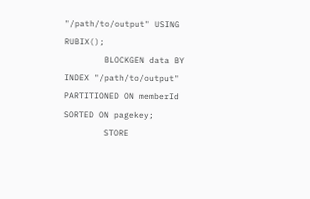"/path/to/output" USING RUBIX();
        BLOCKGEN data BY INDEX "/path/to/output" PARTITIONED ON memberId SORTED ON pagekey;
        STORE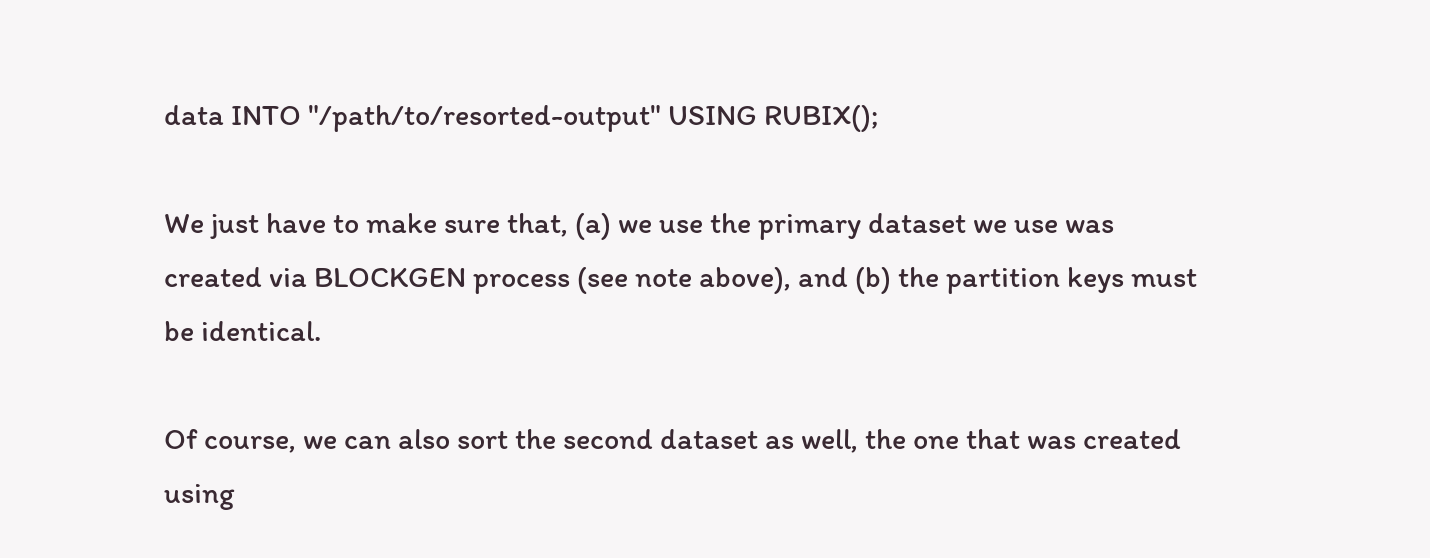data INTO "/path/to/resorted-output" USING RUBIX();

We just have to make sure that, (a) we use the primary dataset we use was created via BLOCKGEN process (see note above), and (b) the partition keys must be identical.

Of course, we can also sort the second dataset as well, the one that was created using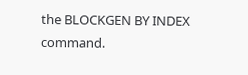the BLOCKGEN BY INDEX command.